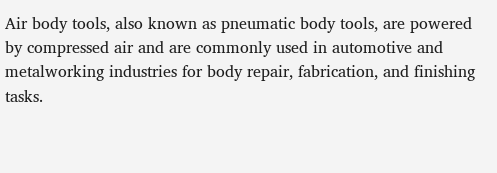Air body tools, also known as pneumatic body tools, are powered by compressed air and are commonly used in automotive and metalworking industries for body repair, fabrication, and finishing tasks.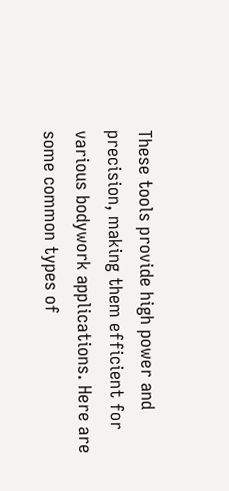These tools provide high power and precision, making them efficient for various bodywork applications. Here are some common types of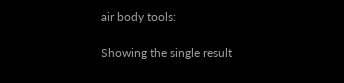air body tools:

Showing the single result